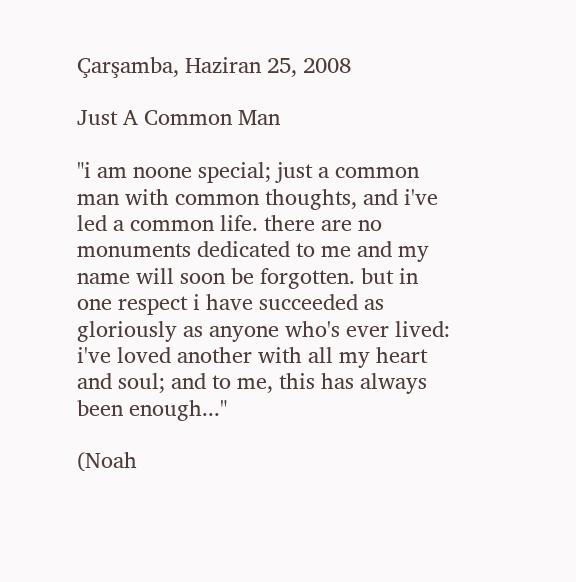Çarşamba, Haziran 25, 2008

Just A Common Man

"i am noone special; just a common man with common thoughts, and i've led a common life. there are no monuments dedicated to me and my name will soon be forgotten. but in one respect i have succeeded as gloriously as anyone who's ever lived: i've loved another with all my heart and soul; and to me, this has always been enough..."

(Noah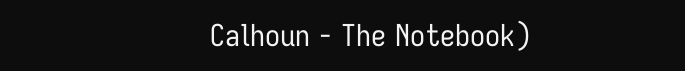Calhoun - The Notebook)